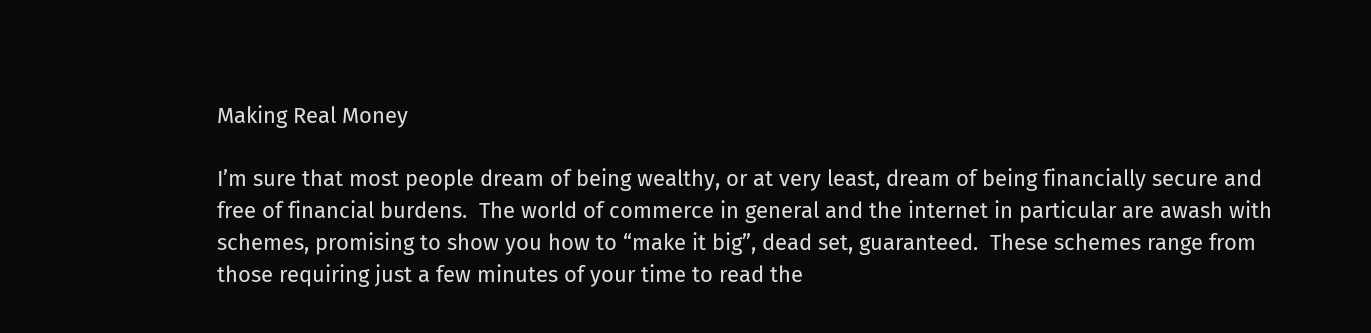Making Real Money

I’m sure that most people dream of being wealthy, or at very least, dream of being financially secure and free of financial burdens.  The world of commerce in general and the internet in particular are awash with schemes, promising to show you how to “make it big”, dead set, guaranteed.  These schemes range from those requiring just a few minutes of your time to read the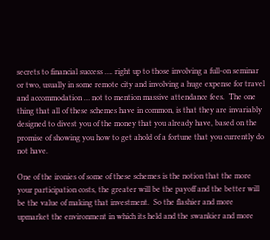secrets to financial success …. right up to those involving a full-on seminar or two, usually in some remote city and involving a huge expense for travel and accommodation … not to mention massive attendance fees.  The one thing that all of these schemes have in common, is that they are invariably designed to divest you of the money that you already have, based on the promise of showing you how to get ahold of a fortune that you currently do not have.

One of the ironies of some of these schemes is the notion that the more your participation costs, the greater will be the payoff and the better will be the value of making that investment.  So the flashier and more upmarket the environment in which its held and the swankier and more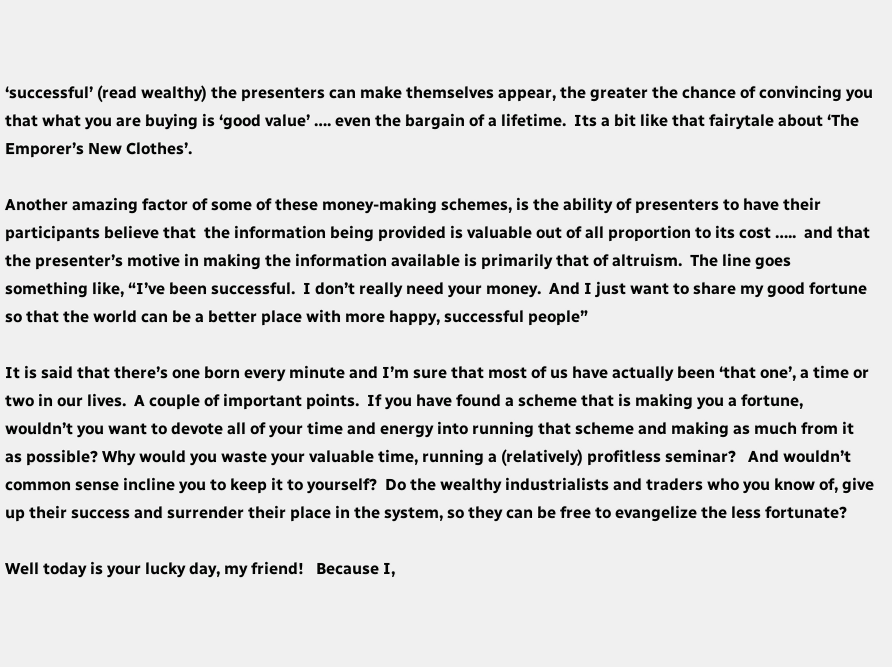‘successful’ (read wealthy) the presenters can make themselves appear, the greater the chance of convincing you that what you are buying is ‘good value’ …. even the bargain of a lifetime.  Its a bit like that fairytale about ‘The Emporer’s New Clothes’.

Another amazing factor of some of these money-making schemes, is the ability of presenters to have their participants believe that  the information being provided is valuable out of all proportion to its cost …..  and that the presenter’s motive in making the information available is primarily that of altruism.  The line goes something like, “I’ve been successful.  I don’t really need your money.  And I just want to share my good fortune so that the world can be a better place with more happy, successful people”

It is said that there’s one born every minute and I’m sure that most of us have actually been ‘that one’, a time or two in our lives.  A couple of important points.  If you have found a scheme that is making you a fortune, wouldn’t you want to devote all of your time and energy into running that scheme and making as much from it as possible? Why would you waste your valuable time, running a (relatively) profitless seminar?   And wouldn’t common sense incline you to keep it to yourself?  Do the wealthy industrialists and traders who you know of, give up their success and surrender their place in the system, so they can be free to evangelize the less fortunate?

Well today is your lucky day, my friend!   Because I,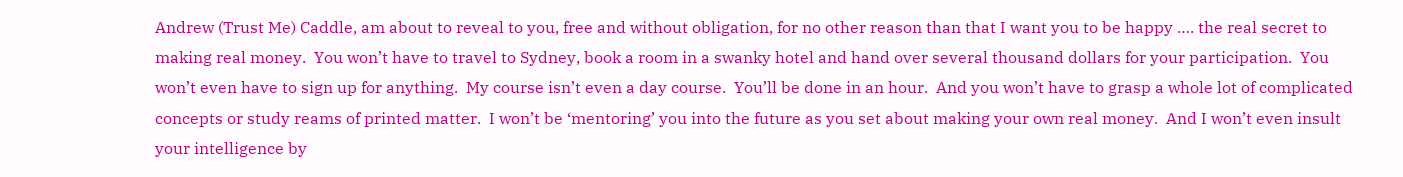Andrew (Trust Me) Caddle, am about to reveal to you, free and without obligation, for no other reason than that I want you to be happy …. the real secret to making real money.  You won’t have to travel to Sydney, book a room in a swanky hotel and hand over several thousand dollars for your participation.  You won’t even have to sign up for anything.  My course isn’t even a day course.  You’ll be done in an hour.  And you won’t have to grasp a whole lot of complicated concepts or study reams of printed matter.  I won’t be ‘mentoring’ you into the future as you set about making your own real money.  And I won’t even insult your intelligence by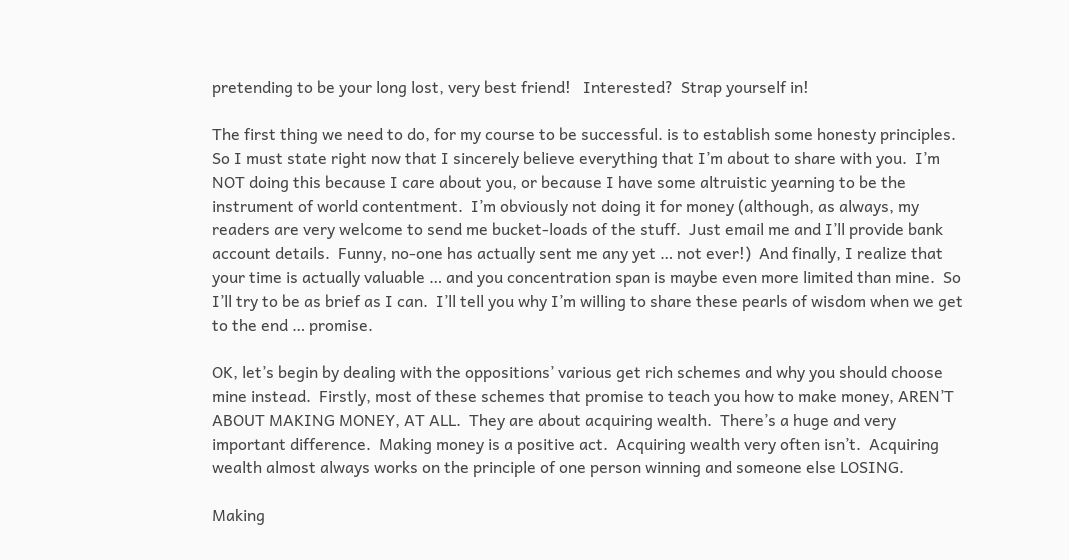pretending to be your long lost, very best friend!   Interested?  Strap yourself in!

The first thing we need to do, for my course to be successful. is to establish some honesty principles.  So I must state right now that I sincerely believe everything that I’m about to share with you.  I’m NOT doing this because I care about you, or because I have some altruistic yearning to be the instrument of world contentment.  I’m obviously not doing it for money (although, as always, my readers are very welcome to send me bucket-loads of the stuff.  Just email me and I’ll provide bank account details.  Funny, no-one has actually sent me any yet … not ever!)  And finally, I realize that your time is actually valuable … and you concentration span is maybe even more limited than mine.  So I’ll try to be as brief as I can.  I’ll tell you why I’m willing to share these pearls of wisdom when we get to the end … promise.

OK, let’s begin by dealing with the oppositions’ various get rich schemes and why you should choose mine instead.  Firstly, most of these schemes that promise to teach you how to make money, AREN’T ABOUT MAKING MONEY, AT ALL.  They are about acquiring wealth.  There’s a huge and very important difference.  Making money is a positive act.  Acquiring wealth very often isn’t.  Acquiring wealth almost always works on the principle of one person winning and someone else LOSING.

Making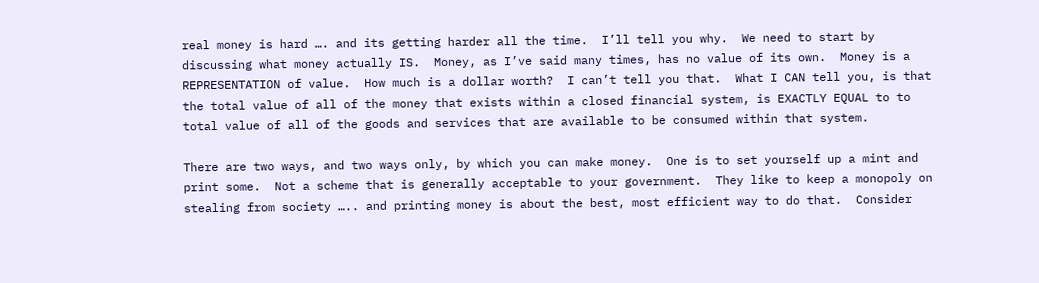real money is hard …. and its getting harder all the time.  I’ll tell you why.  We need to start by discussing what money actually IS.  Money, as I’ve said many times, has no value of its own.  Money is a REPRESENTATION of value.  How much is a dollar worth?  I can’t tell you that.  What I CAN tell you, is that the total value of all of the money that exists within a closed financial system, is EXACTLY EQUAL to to total value of all of the goods and services that are available to be consumed within that system.

There are two ways, and two ways only, by which you can make money.  One is to set yourself up a mint and print some.  Not a scheme that is generally acceptable to your government.  They like to keep a monopoly on stealing from society ….. and printing money is about the best, most efficient way to do that.  Consider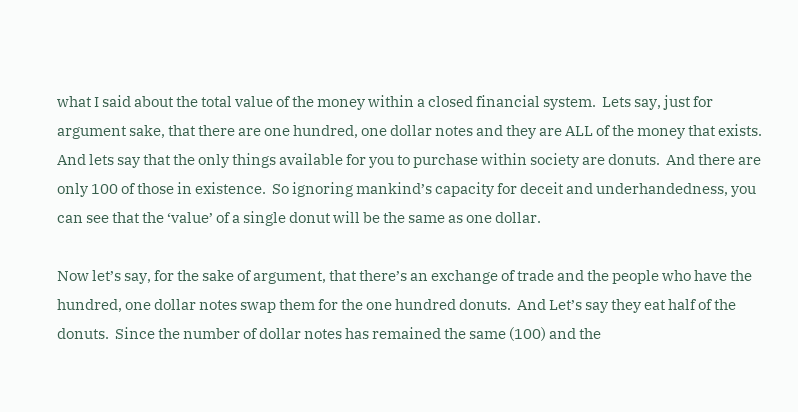what I said about the total value of the money within a closed financial system.  Lets say, just for argument sake, that there are one hundred, one dollar notes and they are ALL of the money that exists.  And lets say that the only things available for you to purchase within society are donuts.  And there are only 100 of those in existence.  So ignoring mankind’s capacity for deceit and underhandedness, you can see that the ‘value’ of a single donut will be the same as one dollar.

Now let’s say, for the sake of argument, that there’s an exchange of trade and the people who have the hundred, one dollar notes swap them for the one hundred donuts.  And Let’s say they eat half of the donuts.  Since the number of dollar notes has remained the same (100) and the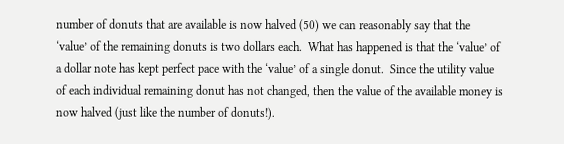number of donuts that are available is now halved (50) we can reasonably say that the ‘value’ of the remaining donuts is two dollars each.  What has happened is that the ‘value’ of a dollar note has kept perfect pace with the ‘value’ of a single donut.  Since the utility value of each individual remaining donut has not changed, then the value of the available money is now halved (just like the number of donuts!).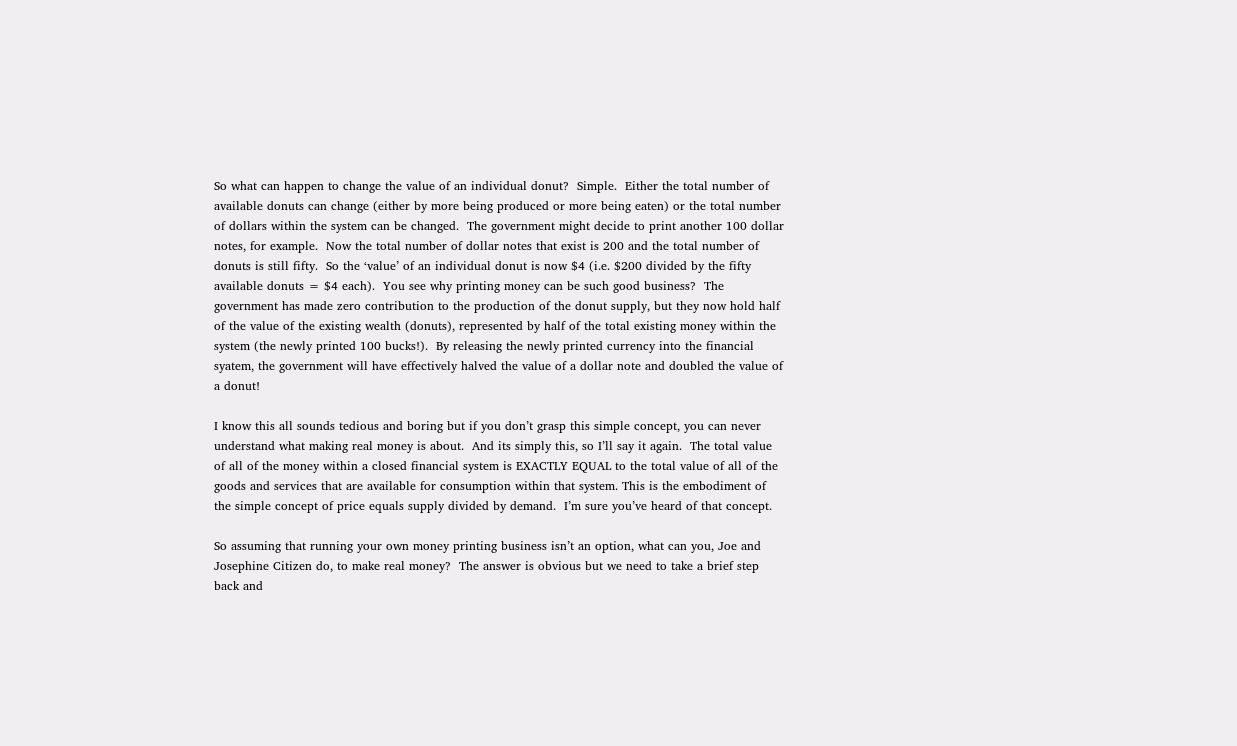So what can happen to change the value of an individual donut?  Simple.  Either the total number of available donuts can change (either by more being produced or more being eaten) or the total number of dollars within the system can be changed.  The government might decide to print another 100 dollar notes, for example.  Now the total number of dollar notes that exist is 200 and the total number of donuts is still fifty.  So the ‘value’ of an individual donut is now $4 (i.e. $200 divided by the fifty available donuts = $4 each).  You see why printing money can be such good business?  The government has made zero contribution to the production of the donut supply, but they now hold half of the value of the existing wealth (donuts), represented by half of the total existing money within the system (the newly printed 100 bucks!).  By releasing the newly printed currency into the financial syatem, the government will have effectively halved the value of a dollar note and doubled the value of a donut!

I know this all sounds tedious and boring but if you don’t grasp this simple concept, you can never understand what making real money is about.  And its simply this, so I’ll say it again.  The total value of all of the money within a closed financial system is EXACTLY EQUAL to the total value of all of the goods and services that are available for consumption within that system. This is the embodiment of the simple concept of price equals supply divided by demand.  I’m sure you’ve heard of that concept.

So assuming that running your own money printing business isn’t an option, what can you, Joe and Josephine Citizen do, to make real money?  The answer is obvious but we need to take a brief step back and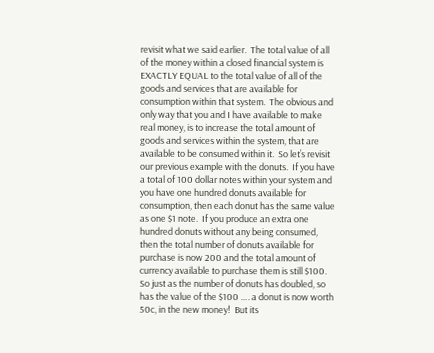revisit what we said earlier.  The total value of all of the money within a closed financial system is EXACTLY EQUAL to the total value of all of the goods and services that are available for consumption within that system.  The obvious and only way that you and I have available to make real money, is to increase the total amount of goods and services within the system, that are available to be consumed within it.  So let’s revisit our previous example with the donuts.  If you have a total of 100 dollar notes within your system and you have one hundred donuts available for consumption, then each donut has the same value as one $1 note.  If you produce an extra one hundred donuts without any being consumed, then the total number of donuts available for purchase is now 200 and the total amount of currency available to purchase them is still $100.  So just as the number of donuts has doubled, so has the value of the $100 …. a donut is now worth 50c, in the new money!  But its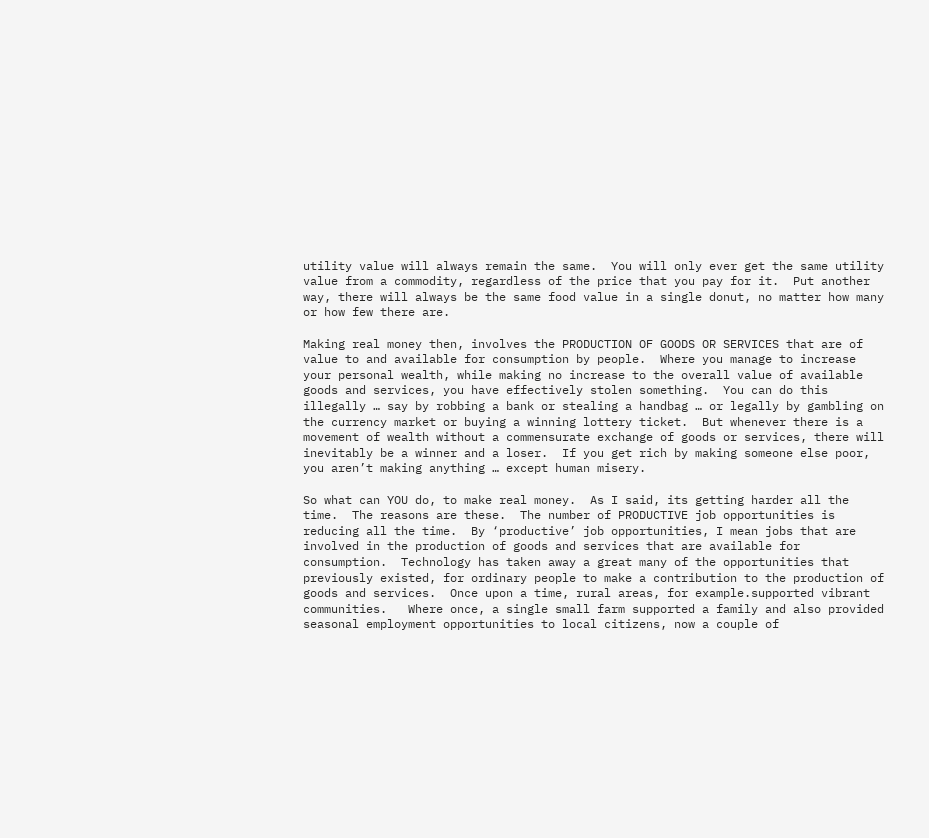utility value will always remain the same.  You will only ever get the same utility value from a commodity, regardless of the price that you pay for it.  Put another way, there will always be the same food value in a single donut, no matter how many or how few there are.

Making real money then, involves the PRODUCTION OF GOODS OR SERVICES that are of value to and available for consumption by people.  Where you manage to increase your personal wealth, while making no increase to the overall value of available goods and services, you have effectively stolen something.  You can do this illegally … say by robbing a bank or stealing a handbag … or legally by gambling on the currency market or buying a winning lottery ticket.  But whenever there is a movement of wealth without a commensurate exchange of goods or services, there will inevitably be a winner and a loser.  If you get rich by making someone else poor, you aren’t making anything … except human misery.

So what can YOU do, to make real money.  As I said, its getting harder all the time.  The reasons are these.  The number of PRODUCTIVE job opportunities is reducing all the time.  By ‘productive’ job opportunities, I mean jobs that are involved in the production of goods and services that are available for consumption.  Technology has taken away a great many of the opportunities that previously existed, for ordinary people to make a contribution to the production of goods and services.  Once upon a time, rural areas, for example.supported vibrant communities.   Where once, a single small farm supported a family and also provided seasonal employment opportunities to local citizens, now a couple of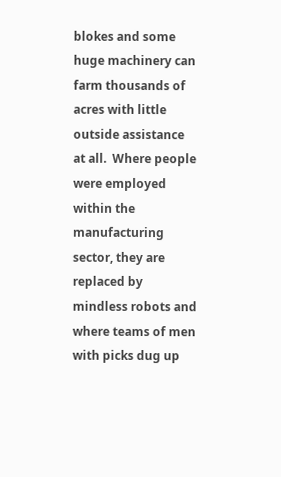blokes and some huge machinery can farm thousands of acres with little outside assistance at all.  Where people were employed within the manufacturing sector, they are replaced by mindless robots and where teams of men with picks dug up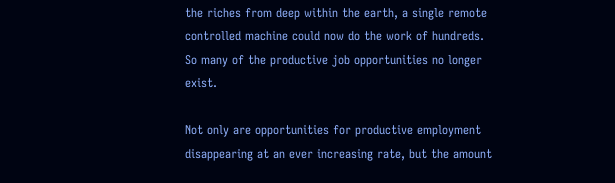the riches from deep within the earth, a single remote controlled machine could now do the work of hundreds.  So many of the productive job opportunities no longer exist.

Not only are opportunities for productive employment disappearing at an ever increasing rate, but the amount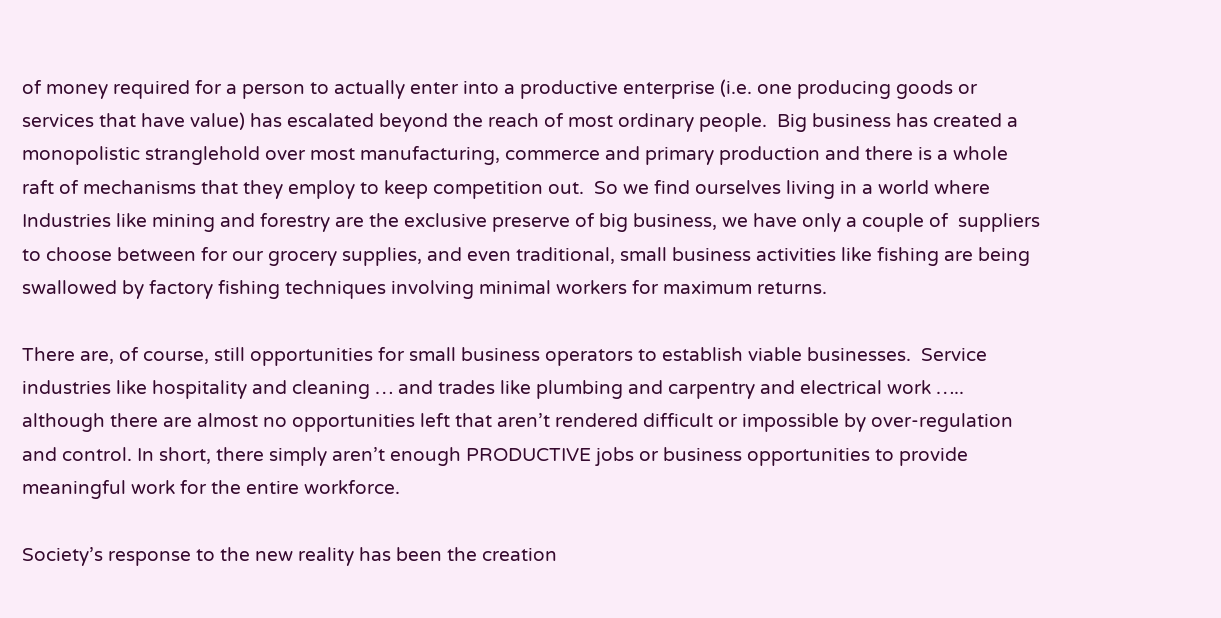of money required for a person to actually enter into a productive enterprise (i.e. one producing goods or services that have value) has escalated beyond the reach of most ordinary people.  Big business has created a monopolistic stranglehold over most manufacturing, commerce and primary production and there is a whole raft of mechanisms that they employ to keep competition out.  So we find ourselves living in a world where Industries like mining and forestry are the exclusive preserve of big business, we have only a couple of  suppliers to choose between for our grocery supplies, and even traditional, small business activities like fishing are being swallowed by factory fishing techniques involving minimal workers for maximum returns.

There are, of course, still opportunities for small business operators to establish viable businesses.  Service industries like hospitality and cleaning … and trades like plumbing and carpentry and electrical work ….. although there are almost no opportunities left that aren’t rendered difficult or impossible by over-regulation and control. In short, there simply aren’t enough PRODUCTIVE jobs or business opportunities to provide meaningful work for the entire workforce.

Society’s response to the new reality has been the creation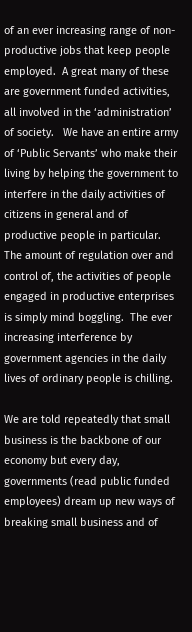of an ever increasing range of non-productive jobs that keep people employed.  A great many of these are government funded activities, all involved in the ‘administration’ of society.   We have an entire army of ‘Public Servants’ who make their living by helping the government to interfere in the daily activities of citizens in general and of productive people in particular.  The amount of regulation over and control of, the activities of people engaged in productive enterprises is simply mind boggling.  The ever increasing interference by government agencies in the daily lives of ordinary people is chilling.

We are told repeatedly that small business is the backbone of our economy but every day, governments (read public funded employees) dream up new ways of breaking small business and of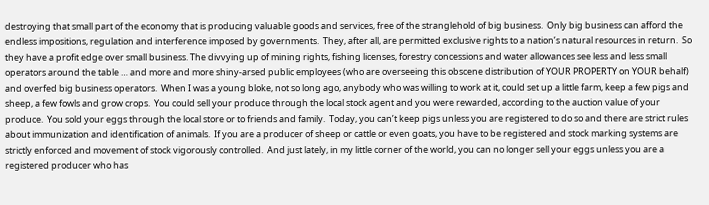destroying that small part of the economy that is producing valuable goods and services, free of the stranglehold of big business.  Only big business can afford the endless impositions, regulation and interference imposed by governments.  They, after all, are permitted exclusive rights to a nation’s natural resources in return.  So they have a profit edge over small business. The divvying up of mining rights, fishing licenses, forestry concessions and water allowances see less and less small operators around the table … and more and more shiny-arsed public employees (who are overseeing this obscene distribution of YOUR PROPERTY on YOUR behalf) and overfed big business operators.  When I was a young bloke, not so long ago, anybody who was willing to work at it, could set up a little farm, keep a few pigs and sheep, a few fowls and grow crops.  You could sell your produce through the local stock agent and you were rewarded, according to the auction value of your produce.  You sold your eggs through the local store or to friends and family.  Today, you can’t keep pigs unless you are registered to do so and there are strict rules about immunization and identification of animals.  If you are a producer of sheep or cattle or even goats, you have to be registered and stock marking systems are strictly enforced and movement of stock vigorously controlled.  And just lately, in my little corner of the world, you can no longer sell your eggs unless you are a registered producer who has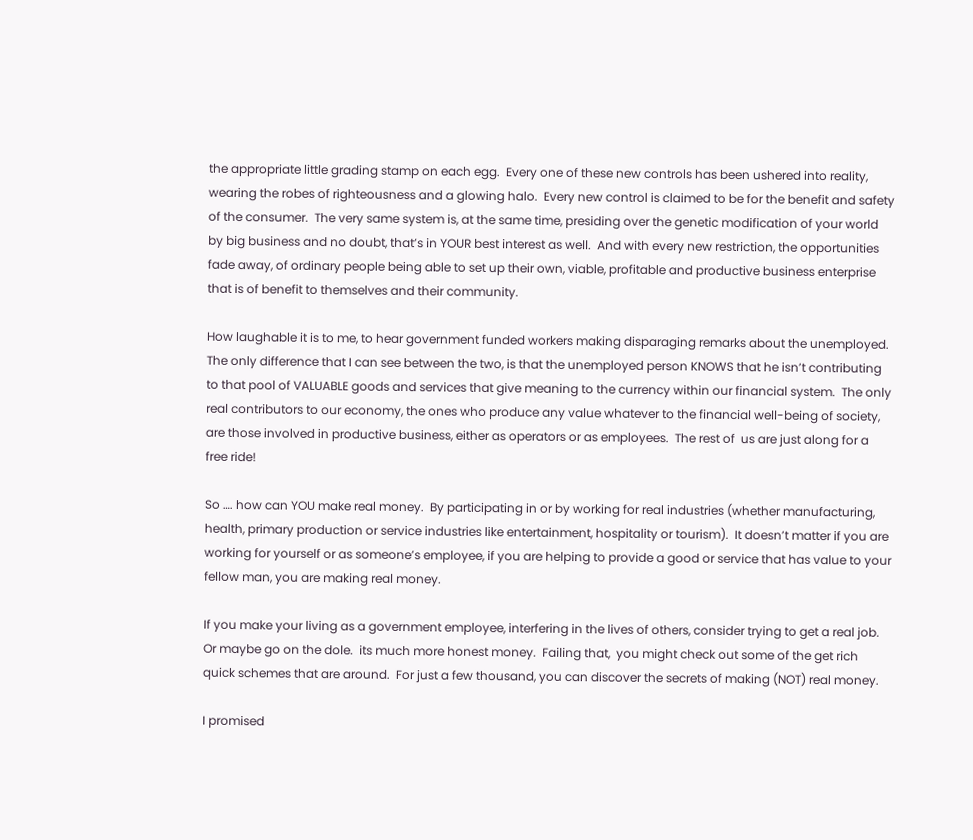the appropriate little grading stamp on each egg.  Every one of these new controls has been ushered into reality, wearing the robes of righteousness and a glowing halo.  Every new control is claimed to be for the benefit and safety of the consumer.  The very same system is, at the same time, presiding over the genetic modification of your world by big business and no doubt, that’s in YOUR best interest as well.  And with every new restriction, the opportunities fade away, of ordinary people being able to set up their own, viable, profitable and productive business enterprise that is of benefit to themselves and their community.

How laughable it is to me, to hear government funded workers making disparaging remarks about the unemployed.  The only difference that I can see between the two, is that the unemployed person KNOWS that he isn’t contributing to that pool of VALUABLE goods and services that give meaning to the currency within our financial system.  The only real contributors to our economy, the ones who produce any value whatever to the financial well-being of society, are those involved in productive business, either as operators or as employees.  The rest of  us are just along for a free ride!

So …. how can YOU make real money.  By participating in or by working for real industries (whether manufacturing, health, primary production or service industries like entertainment, hospitality or tourism).  It doesn’t matter if you are working for yourself or as someone’s employee, if you are helping to provide a good or service that has value to your fellow man, you are making real money.

If you make your living as a government employee, interfering in the lives of others, consider trying to get a real job.  Or maybe go on the dole.  its much more honest money.  Failing that,  you might check out some of the get rich quick schemes that are around.  For just a few thousand, you can discover the secrets of making (NOT) real money.

I promised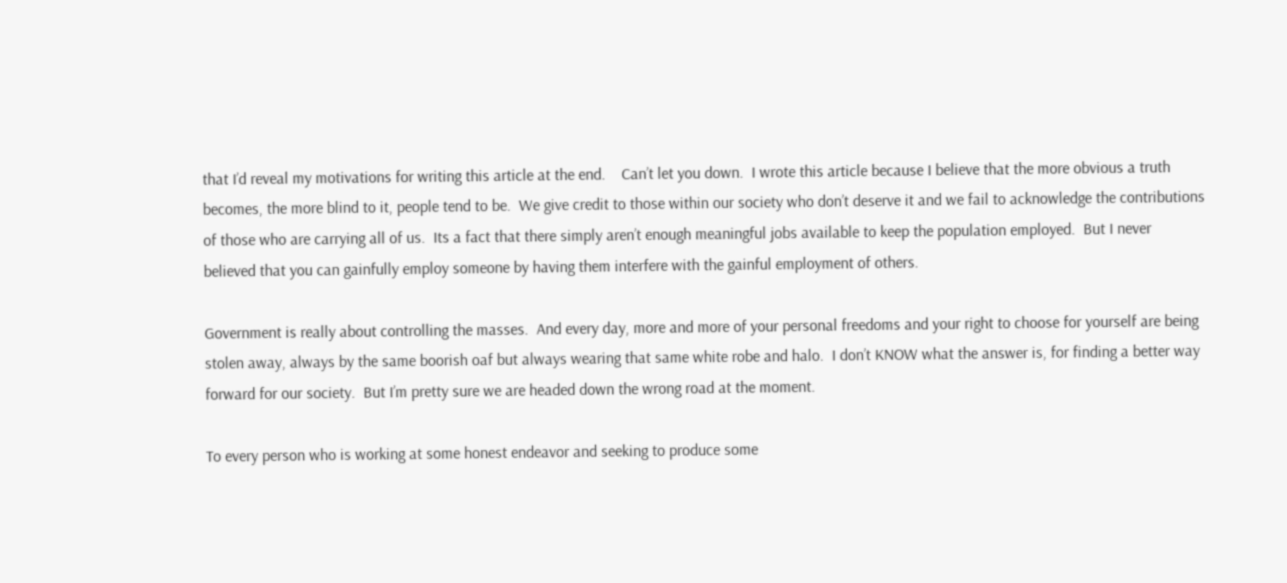that I’d reveal my motivations for writing this article at the end.    Can’t let you down.  I wrote this article because I believe that the more obvious a truth becomes, the more blind to it, people tend to be.  We give credit to those within our society who don’t deserve it and we fail to acknowledge the contributions of those who are carrying all of us.  Its a fact that there simply aren’t enough meaningful jobs available to keep the population employed.  But I never believed that you can gainfully employ someone by having them interfere with the gainful employment of others.

Government is really about controlling the masses.  And every day, more and more of your personal freedoms and your right to choose for yourself are being stolen away, always by the same boorish oaf but always wearing that same white robe and halo.  I don’t KNOW what the answer is, for finding a better way forward for our society.  But I’m pretty sure we are headed down the wrong road at the moment.

To every person who is working at some honest endeavor and seeking to produce some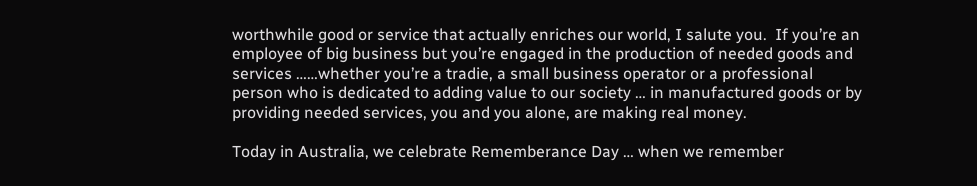worthwhile good or service that actually enriches our world, I salute you.  If you’re an employee of big business but you’re engaged in the production of needed goods and services ……whether you’re a tradie, a small business operator or a professional person who is dedicated to adding value to our society … in manufactured goods or by providing needed services, you and you alone, are making real money.

Today in Australia, we celebrate Rememberance Day … when we remember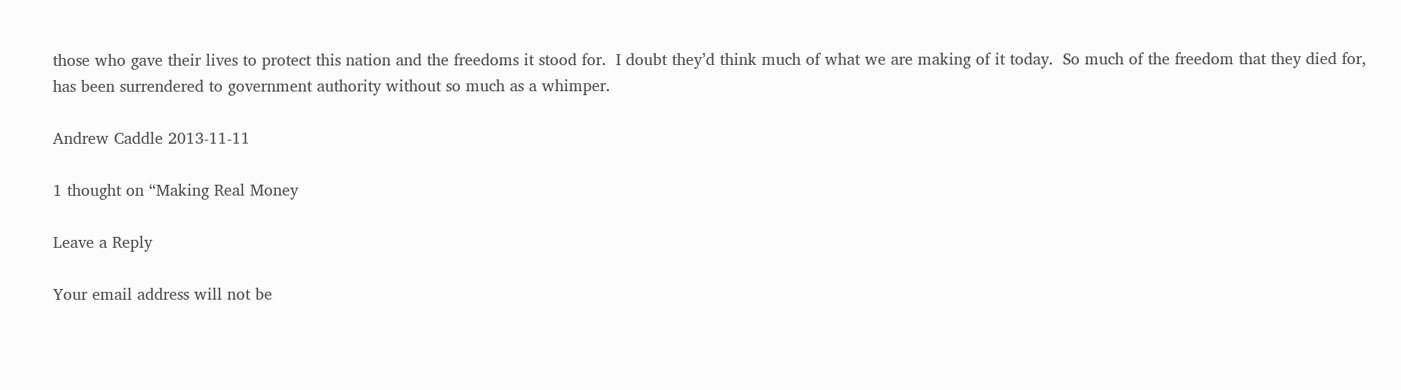those who gave their lives to protect this nation and the freedoms it stood for.  I doubt they’d think much of what we are making of it today.  So much of the freedom that they died for, has been surrendered to government authority without so much as a whimper.

Andrew Caddle 2013-11-11

1 thought on “Making Real Money

Leave a Reply

Your email address will not be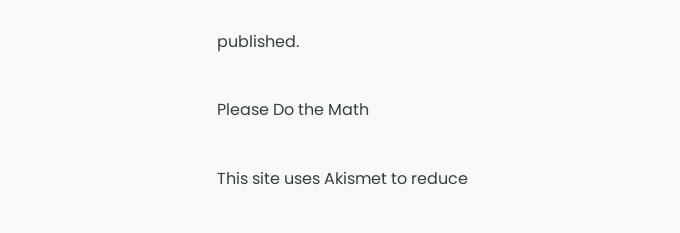published.

Please Do the Math

This site uses Akismet to reduce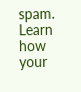spam. Learn how your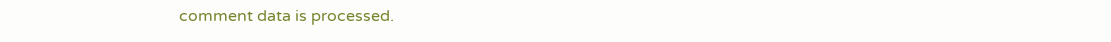comment data is processed.